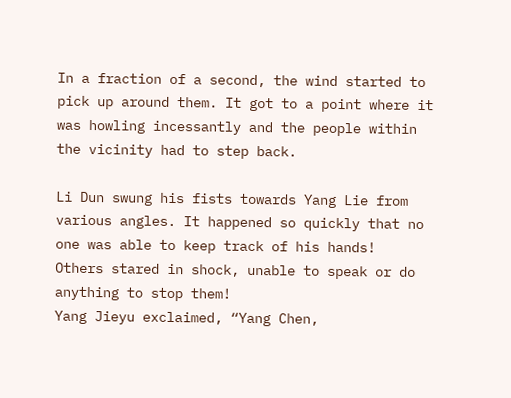In a fraction of a second, the wind started to pick up around them. It got to a point where it was howling incessantly and the people within the vicinity had to step back.

Li Dun swung his fists towards Yang Lie from various angles. It happened so quickly that no one was able to keep track of his hands!
Others stared in shock, unable to speak or do anything to stop them!
Yang Jieyu exclaimed, “Yang Chen,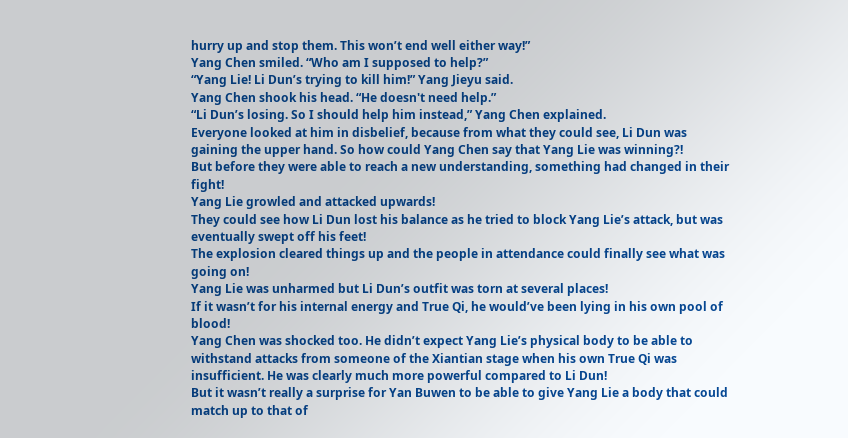hurry up and stop them. This won’t end well either way!”
Yang Chen smiled. “Who am I supposed to help?”
“Yang Lie! Li Dun’s trying to kill him!” Yang Jieyu said.
Yang Chen shook his head. “He doesn't need help.”
“Li Dun’s losing. So I should help him instead,” Yang Chen explained.
Everyone looked at him in disbelief, because from what they could see, Li Dun was gaining the upper hand. So how could Yang Chen say that Yang Lie was winning?!
But before they were able to reach a new understanding, something had changed in their fight!
Yang Lie growled and attacked upwards!
They could see how Li Dun lost his balance as he tried to block Yang Lie’s attack, but was eventually swept off his feet!
The explosion cleared things up and the people in attendance could finally see what was going on!
Yang Lie was unharmed but Li Dun’s outfit was torn at several places!
If it wasn’t for his internal energy and True Qi, he would’ve been lying in his own pool of blood!
Yang Chen was shocked too. He didn’t expect Yang Lie’s physical body to be able to withstand attacks from someone of the Xiantian stage when his own True Qi was insufficient. He was clearly much more powerful compared to Li Dun!
But it wasn’t really a surprise for Yan Buwen to be able to give Yang Lie a body that could match up to that of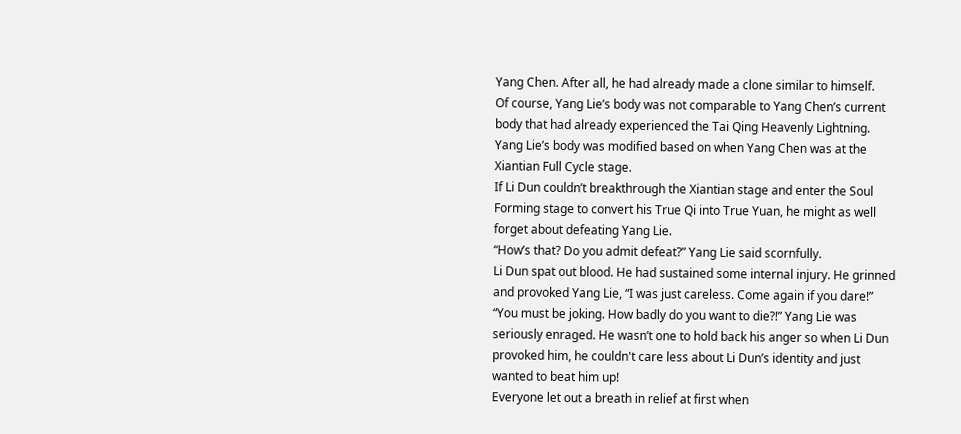Yang Chen. After all, he had already made a clone similar to himself.
Of course, Yang Lie’s body was not comparable to Yang Chen’s current body that had already experienced the Tai Qing Heavenly Lightning. Yang Lie’s body was modified based on when Yang Chen was at the Xiantian Full Cycle stage.
If Li Dun couldn’t breakthrough the Xiantian stage and enter the Soul Forming stage to convert his True Qi into True Yuan, he might as well forget about defeating Yang Lie.
“How’s that? Do you admit defeat?” Yang Lie said scornfully.
Li Dun spat out blood. He had sustained some internal injury. He grinned and provoked Yang Lie, “I was just careless. Come again if you dare!”
“You must be joking. How badly do you want to die?!” Yang Lie was seriously enraged. He wasn’t one to hold back his anger so when Li Dun provoked him, he couldn't care less about Li Dun’s identity and just wanted to beat him up!
Everyone let out a breath in relief at first when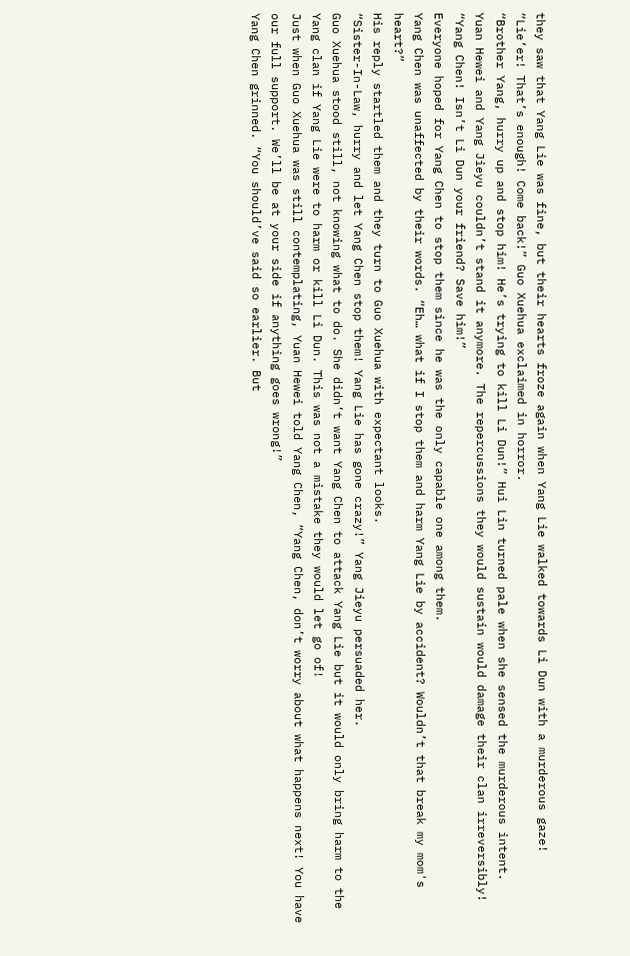they saw that Yang Lie was fine, but their hearts froze again when Yang Lie walked towards Li Dun with a murderous gaze!
“Lie’er! That’s enough! Come back!” Guo Xuehua exclaimed in horror.
“Brother Yang, hurry up and stop him! He’s trying to kill Li Dun!” Hui Lin turned pale when she sensed the murderous intent.
Yuan Hewei and Yang Jieyu couldn’t stand it anymore. The repercussions they would sustain would damage their clan irreversibly!
“Yang Chen! Isn’t Li Dun your friend? Save him!”
Everyone hoped for Yang Chen to stop them since he was the only capable one among them.
Yang Chen was unaffected by their words. “Eh… what if I stop them and harm Yang Lie by accident? Wouldn’t that break my mom's heart?”
His reply startled them and they turn to Guo Xuehua with expectant looks.
“Sister-In-Law, hurry and let Yang Chen stop them! Yang Lie has gone crazy!” Yang Jieyu persuaded her.
Guo Xuehua stood still, not knowing what to do. She didn’t want Yang Chen to attack Yang Lie but it would only bring harm to the Yang clan if Yang Lie were to harm or kill Li Dun. This was not a mistake they would let go of!
Just when Guo Xuehua was still contemplating, Yuan Hewei told Yang Chen, “Yang Chen, don’t worry about what happens next! You have our full support. We’ll be at your side if anything goes wrong!”
Yang Chen grinned. “You should’ve said so earlier. But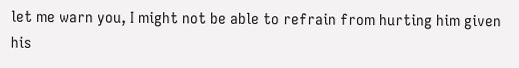let me warn you, I might not be able to refrain from hurting him given his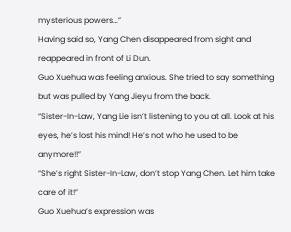mysterious powers…”
Having said so, Yang Chen disappeared from sight and reappeared in front of Li Dun.
Guo Xuehua was feeling anxious. She tried to say something but was pulled by Yang Jieyu from the back.
“Sister-In-Law, Yang Lie isn’t listening to you at all. Look at his eyes, he’s lost his mind! He’s not who he used to be anymore!!”
“She’s right Sister-In-Law, don’t stop Yang Chen. Let him take care of it!”
Guo Xuehua’s expression was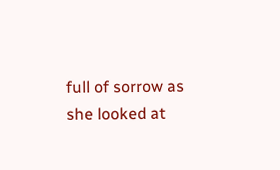full of sorrow as she looked at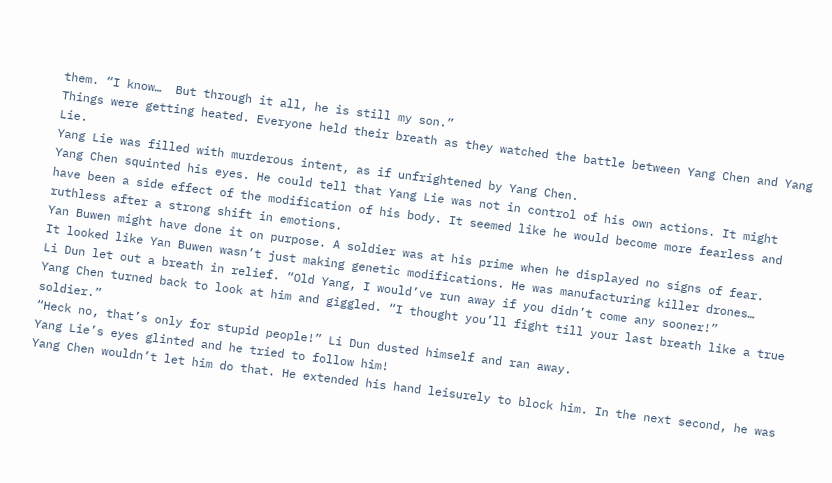them. “I know…  But through it all, he is still my son.”
Things were getting heated. Everyone held their breath as they watched the battle between Yang Chen and Yang Lie.
Yang Lie was filled with murderous intent, as if unfrightened by Yang Chen.
Yang Chen squinted his eyes. He could tell that Yang Lie was not in control of his own actions. It might have been a side effect of the modification of his body. It seemed like he would become more fearless and ruthless after a strong shift in emotions.
Yan Buwen might have done it on purpose. A soldier was at his prime when he displayed no signs of fear.
It looked like Yan Buwen wasn’t just making genetic modifications. He was manufacturing killer drones…
Li Dun let out a breath in relief. “Old Yang, I would’ve run away if you didn’t come any sooner!”
Yang Chen turned back to look at him and giggled. “I thought you’ll fight till your last breath like a true soldier.”
“Heck no, that’s only for stupid people!” Li Dun dusted himself and ran away.
Yang Lie’s eyes glinted and he tried to follow him!
Yang Chen wouldn’t let him do that. He extended his hand leisurely to block him. In the next second, he was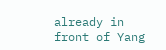already in front of Yang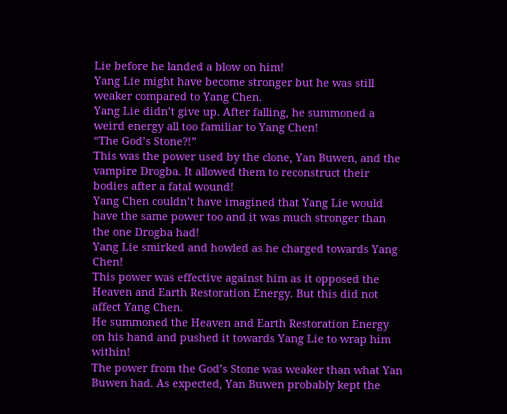Lie before he landed a blow on him!
Yang Lie might have become stronger but he was still weaker compared to Yang Chen.
Yang Lie didn’t give up. After falling, he summoned a weird energy all too familiar to Yang Chen!
“The God’s Stone?!”
This was the power used by the clone, Yan Buwen, and the vampire Drogba. It allowed them to reconstruct their bodies after a fatal wound!
Yang Chen couldn’t have imagined that Yang Lie would have the same power too and it was much stronger than the one Drogba had!
Yang Lie smirked and howled as he charged towards Yang Chen!
This power was effective against him as it opposed the Heaven and Earth Restoration Energy. But this did not affect Yang Chen.
He summoned the Heaven and Earth Restoration Energy on his hand and pushed it towards Yang Lie to wrap him within!
The power from the God’s Stone was weaker than what Yan Buwen had. As expected, Yan Buwen probably kept the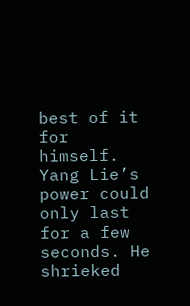best of it for himself.
Yang Lie’s power could only last for a few seconds. He shrieked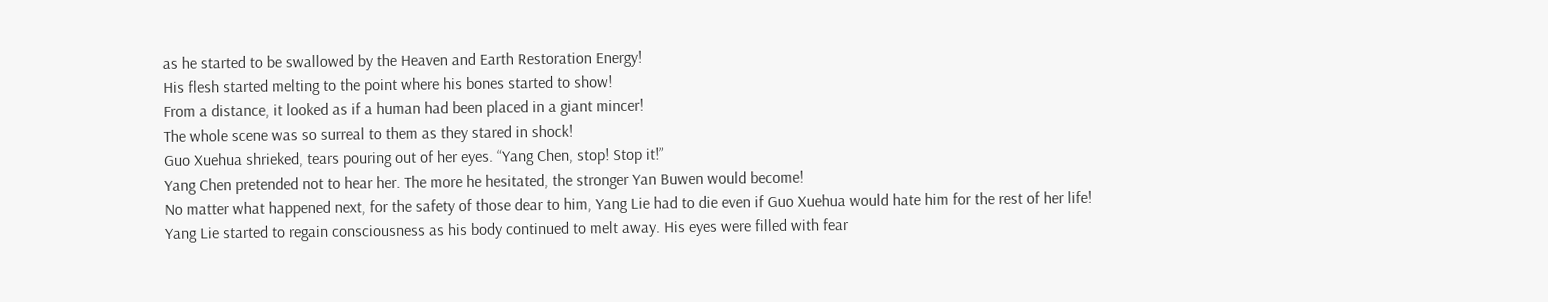as he started to be swallowed by the Heaven and Earth Restoration Energy!
His flesh started melting to the point where his bones started to show!
From a distance, it looked as if a human had been placed in a giant mincer!
The whole scene was so surreal to them as they stared in shock!
Guo Xuehua shrieked, tears pouring out of her eyes. “Yang Chen, stop! Stop it!”
Yang Chen pretended not to hear her. The more he hesitated, the stronger Yan Buwen would become!
No matter what happened next, for the safety of those dear to him, Yang Lie had to die even if Guo Xuehua would hate him for the rest of her life!
Yang Lie started to regain consciousness as his body continued to melt away. His eyes were filled with fear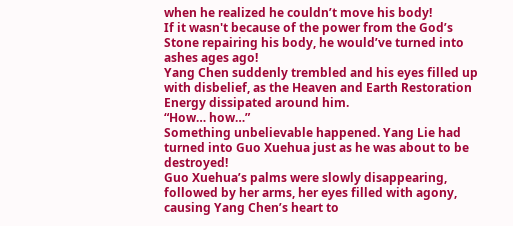when he realized he couldn’t move his body!
If it wasn't because of the power from the God’s Stone repairing his body, he would’ve turned into ashes ages ago!
Yang Chen suddenly trembled and his eyes filled up with disbelief, as the Heaven and Earth Restoration Energy dissipated around him.
“How… how…”
Something unbelievable happened. Yang Lie had turned into Guo Xuehua just as he was about to be destroyed!
Guo Xuehua’s palms were slowly disappearing, followed by her arms, her eyes filled with agony, causing Yang Chen’s heart to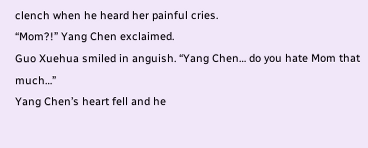clench when he heard her painful cries.
“Mom?!” Yang Chen exclaimed.
Guo Xuehua smiled in anguish. “Yang Chen… do you hate Mom that much…”
Yang Chen’s heart fell and he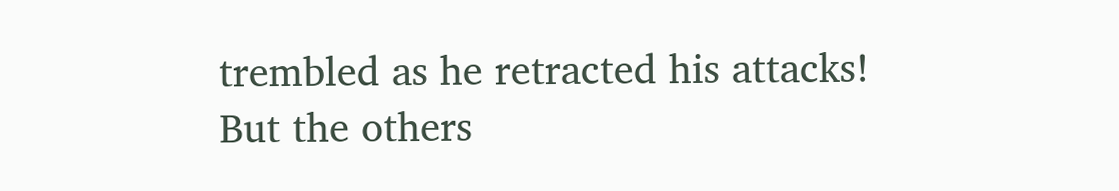trembled as he retracted his attacks!
But the others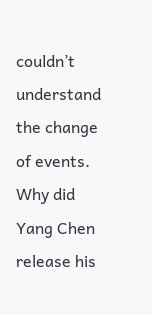couldn’t understand the change of events. Why did Yang Chen release his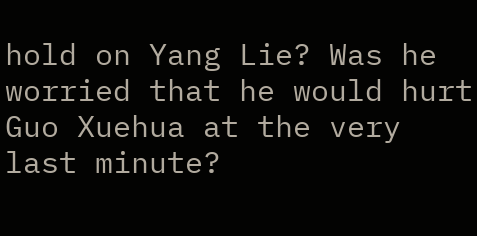hold on Yang Lie? Was he worried that he would hurt Guo Xuehua at the very last minute?